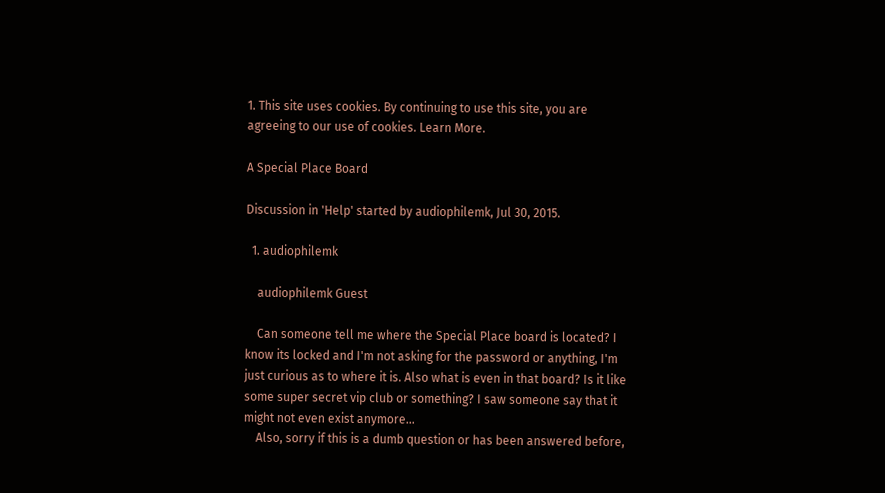1. This site uses cookies. By continuing to use this site, you are agreeing to our use of cookies. Learn More.

A Special Place Board

Discussion in 'Help' started by audiophilemk, Jul 30, 2015.

  1. audiophilemk

    audiophilemk Guest

    Can someone tell me where the Special Place board is located? I know its locked and I'm not asking for the password or anything, I'm just curious as to where it is. Also what is even in that board? Is it like some super secret vip club or something? I saw someone say that it might not even exist anymore...
    Also, sorry if this is a dumb question or has been answered before,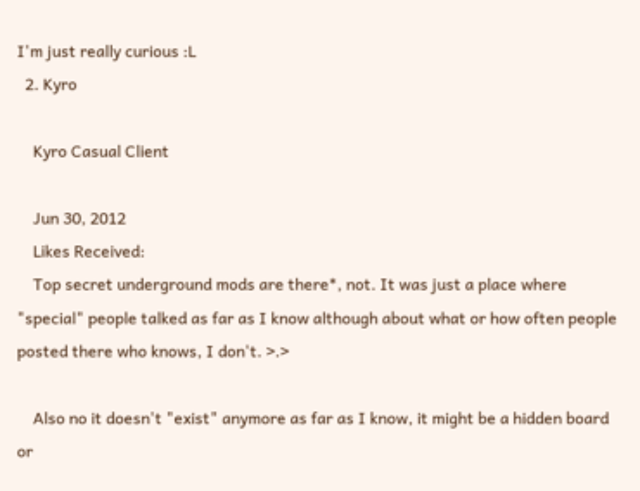I'm just really curious :L
  2. Kyro

    Kyro Casual Client

    Jun 30, 2012
    Likes Received:
    Top secret underground mods are there*, not. It was just a place where "special" people talked as far as I know although about what or how often people posted there who knows, I don't. >.>

    Also no it doesn't "exist" anymore as far as I know, it might be a hidden board or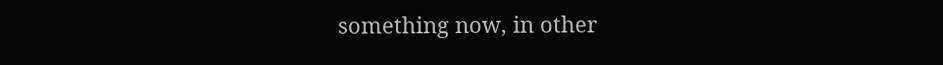something now, in other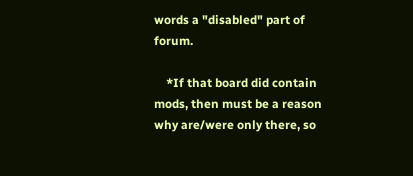words a "disabled" part of forum.

    *If that board did contain mods, then must be a reason why are/were only there, so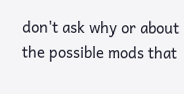don't ask why or about the possible mods that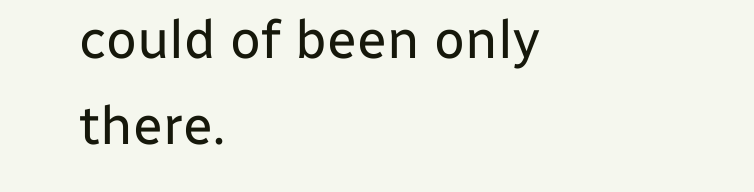could of been only there.